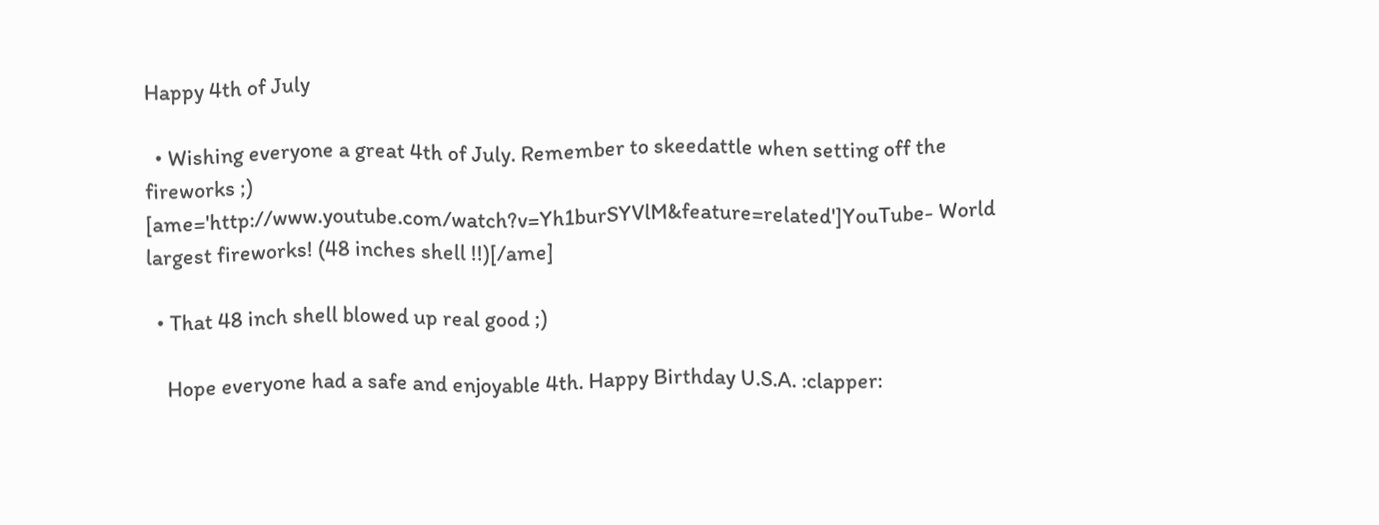Happy 4th of July

  • Wishing everyone a great 4th of July. Remember to skeedattle when setting off the fireworks ;) [ame='http://www.youtube.com/watch?v=Yh1burSYVlM&feature=related']YouTube- World largest fireworks! (48 inches shell !!)[/ame]

  • That 48 inch shell blowed up real good ;)

    Hope everyone had a safe and enjoyable 4th. Happy Birthday U.S.A. :clapper: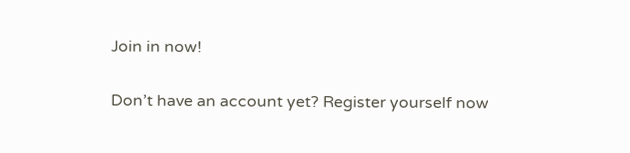Join in now!

Don’t have an account yet? Register yourself now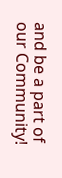and be a part of our Community!